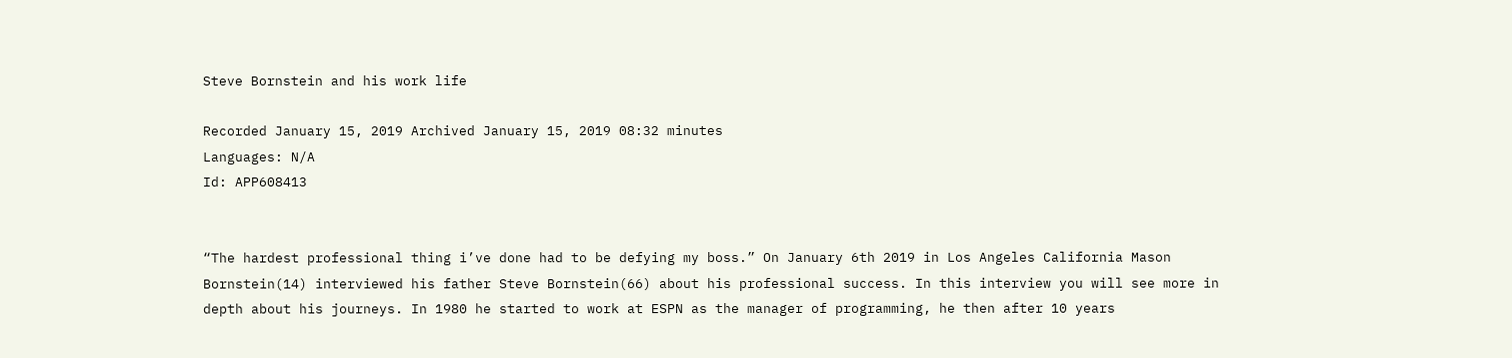Steve Bornstein and his work life

Recorded January 15, 2019 Archived January 15, 2019 08:32 minutes
Languages: N/A
Id: APP608413


“The hardest professional thing i’ve done had to be defying my boss.” On January 6th 2019 in Los Angeles California Mason Bornstein(14) interviewed his father Steve Bornstein(66) about his professional success. In this interview you will see more in depth about his journeys. In 1980 he started to work at ESPN as the manager of programming, he then after 10 years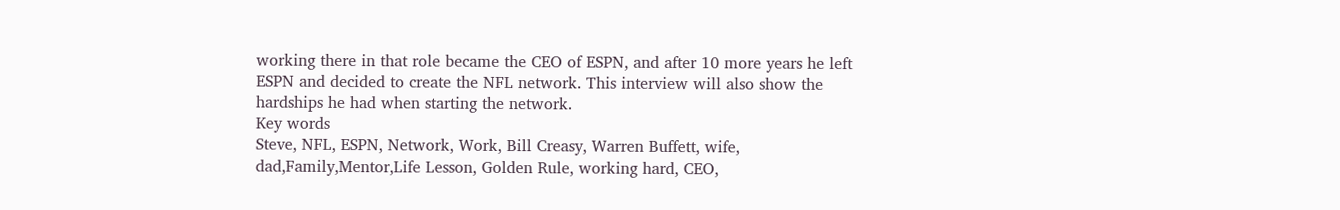working there in that role became the CEO of ESPN, and after 10 more years he left ESPN and decided to create the NFL network. This interview will also show the hardships he had when starting the network.
Key words
Steve, NFL, ESPN, Network, Work, Bill Creasy, Warren Buffett, wife, dad,Family,Mentor,Life Lesson, Golden Rule, working hard, CEO,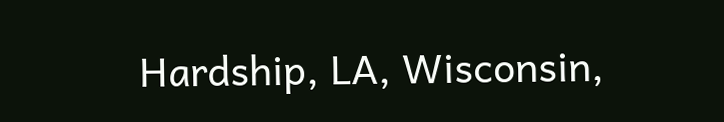Hardship, LA, Wisconsin,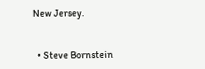New Jersey.


  • Steve Bornstein